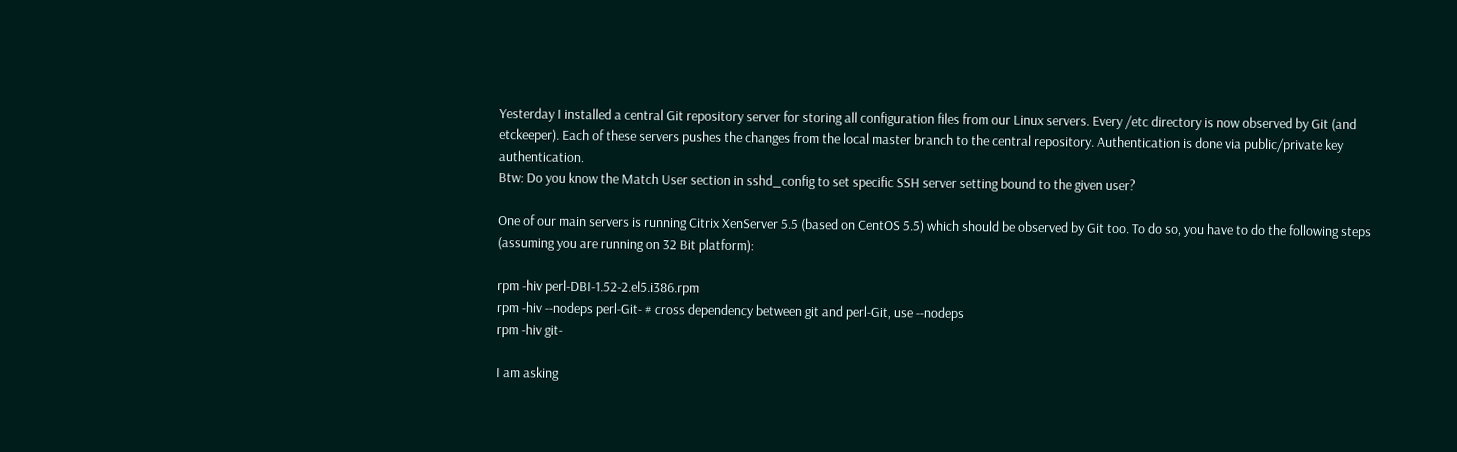Yesterday I installed a central Git repository server for storing all configuration files from our Linux servers. Every /etc directory is now observed by Git (and etckeeper). Each of these servers pushes the changes from the local master branch to the central repository. Authentication is done via public/private key authentication.
Btw: Do you know the Match User section in sshd_config to set specific SSH server setting bound to the given user?

One of our main servers is running Citrix XenServer 5.5 (based on CentOS 5.5) which should be observed by Git too. To do so, you have to do the following steps (assuming you are running on 32 Bit platform):

rpm -hiv perl-DBI-1.52-2.el5.i386.rpm
rpm -hiv --nodeps perl-Git- # cross dependency between git and perl-Git, use --nodeps
rpm -hiv git-

I am asking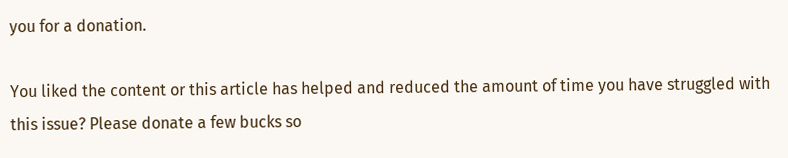you for a donation.

You liked the content or this article has helped and reduced the amount of time you have struggled with this issue? Please donate a few bucks so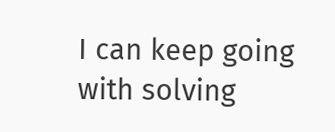I can keep going with solving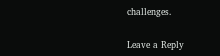challenges.


Leave a Reply